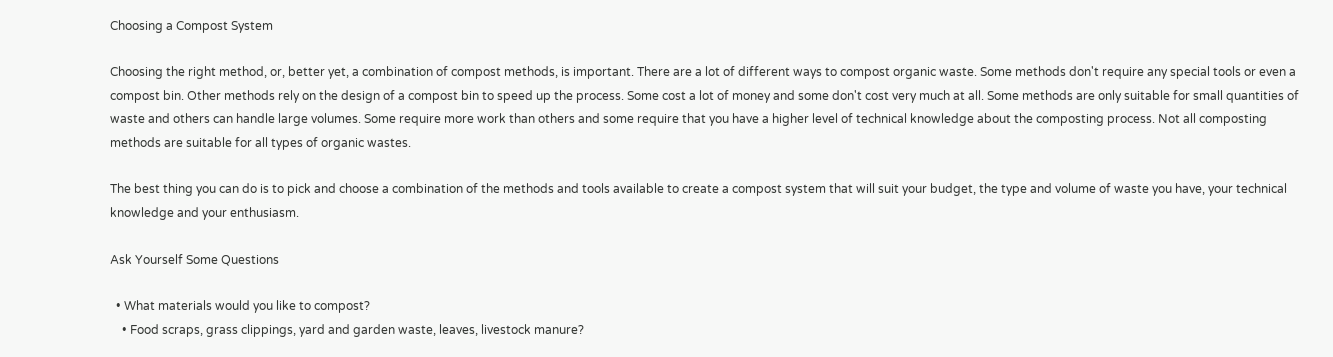Choosing a Compost System

Choosing the right method, or, better yet, a combination of compost methods, is important. There are a lot of different ways to compost organic waste. Some methods don't require any special tools or even a compost bin. Other methods rely on the design of a compost bin to speed up the process. Some cost a lot of money and some don't cost very much at all. Some methods are only suitable for small quantities of waste and others can handle large volumes. Some require more work than others and some require that you have a higher level of technical knowledge about the composting process. Not all composting methods are suitable for all types of organic wastes.

The best thing you can do is to pick and choose a combination of the methods and tools available to create a compost system that will suit your budget, the type and volume of waste you have, your technical knowledge and your enthusiasm.

Ask Yourself Some Questions

  • What materials would you like to compost?
    • Food scraps, grass clippings, yard and garden waste, leaves, livestock manure?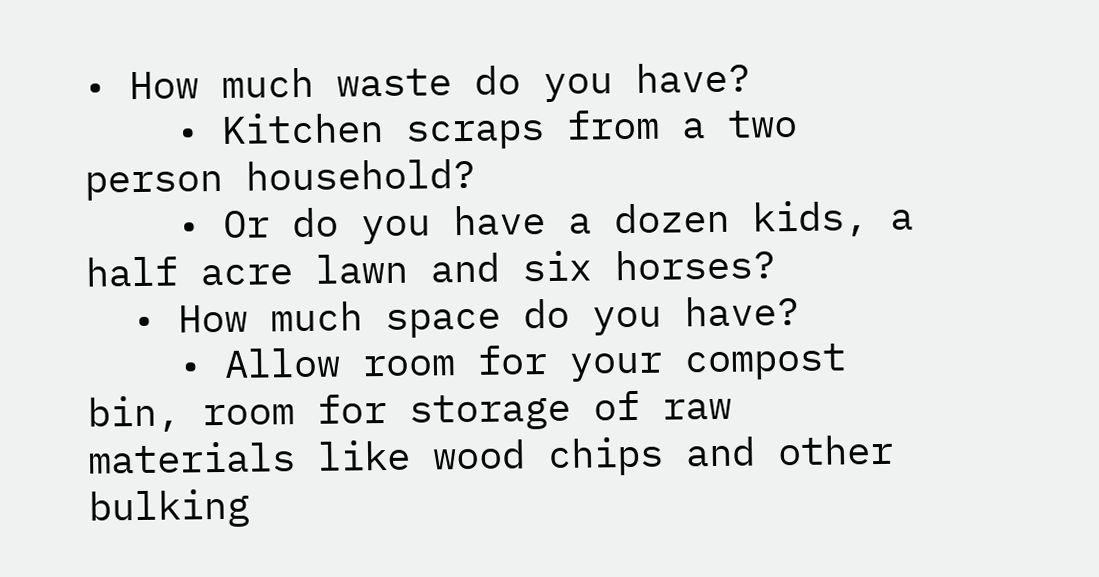• How much waste do you have?
    • Kitchen scraps from a two person household?
    • Or do you have a dozen kids, a half acre lawn and six horses?
  • How much space do you have?
    • Allow room for your compost bin, room for storage of raw materials like wood chips and other bulking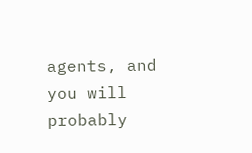agents, and you will probably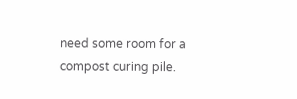need some room for a compost curing pile.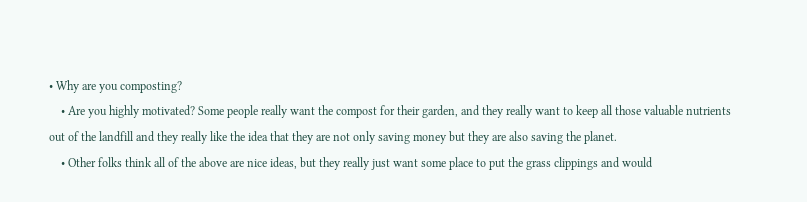• Why are you composting?
    • Are you highly motivated? Some people really want the compost for their garden, and they really want to keep all those valuable nutrients out of the landfill and they really like the idea that they are not only saving money but they are also saving the planet.
    • Other folks think all of the above are nice ideas, but they really just want some place to put the grass clippings and would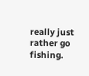really just rather go fishing.